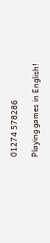01274 578286

Playing games in English!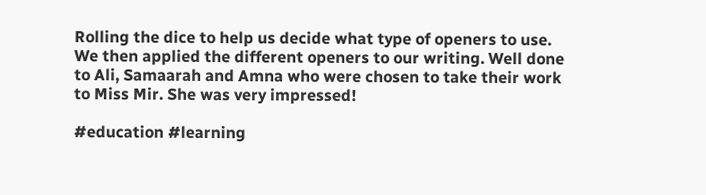Rolling the dice to help us decide what type of openers to use. We then applied the different openers to our writing. Well done to Ali, Samaarah and Amna who were chosen to take their work to Miss Mir. She was very impressed!

#education #learning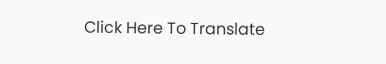Click Here To Translate